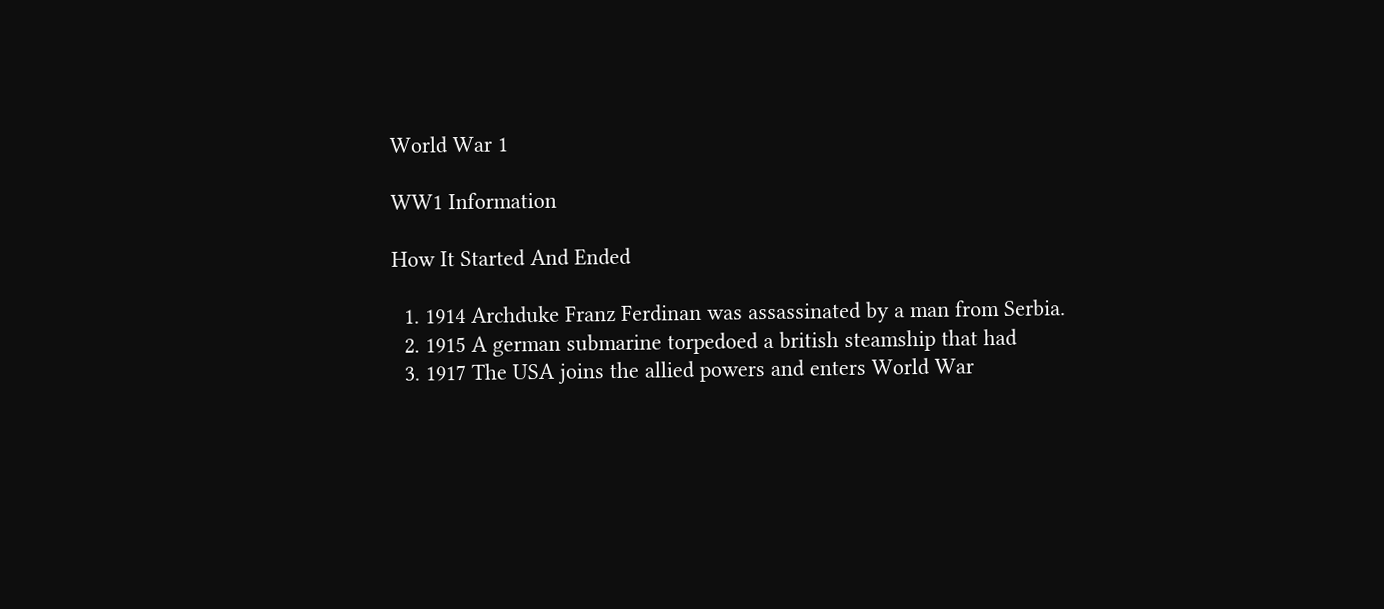World War 1

WW1 Information

How It Started And Ended

  1. 1914 Archduke Franz Ferdinan was assassinated by a man from Serbia.
  2. 1915 A german submarine torpedoed a british steamship that had
  3. 1917 The USA joins the allied powers and enters World War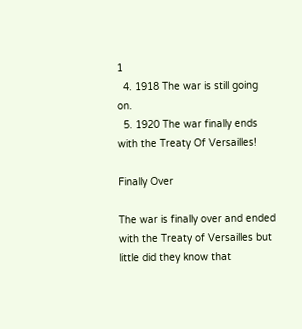1
  4. 1918 The war is still going on.
  5. 1920 The war finally ends with the Treaty Of Versailles!

Finally Over

The war is finally over and ended with the Treaty of Versailles but little did they know that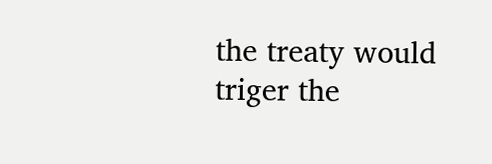the treaty would triger the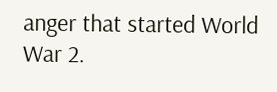anger that started World War 2.